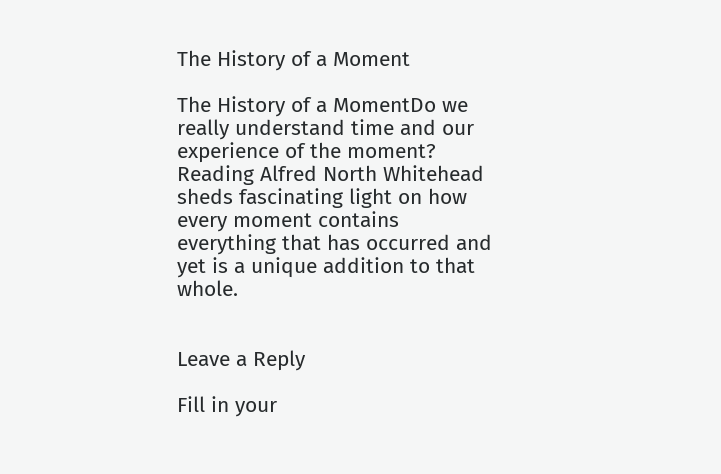The History of a Moment

The History of a MomentDo we really understand time and our experience of the moment? Reading Alfred North Whitehead sheds fascinating light on how every moment contains everything that has occurred and yet is a unique addition to that whole.


Leave a Reply

Fill in your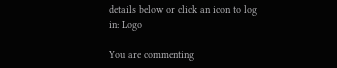details below or click an icon to log in: Logo

You are commenting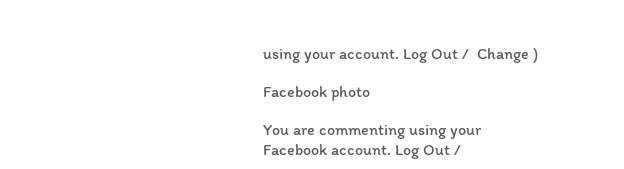using your account. Log Out /  Change )

Facebook photo

You are commenting using your Facebook account. Log Out /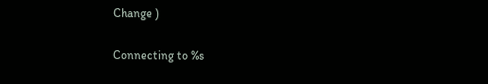Change )

Connecting to %s